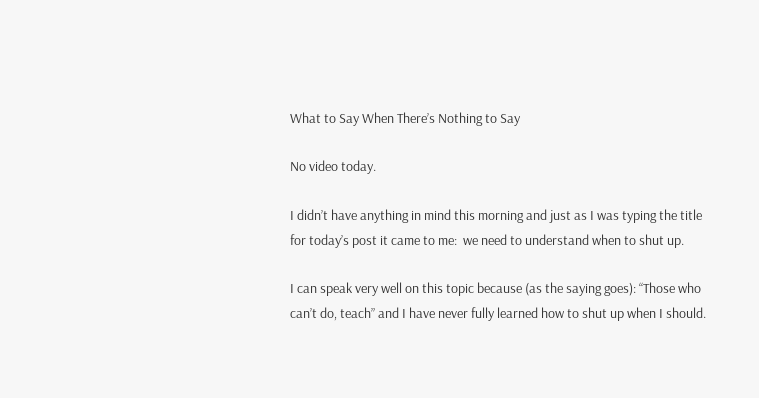What to Say When There’s Nothing to Say

No video today.

I didn’t have anything in mind this morning and just as I was typing the title for today’s post it came to me:  we need to understand when to shut up.

I can speak very well on this topic because (as the saying goes): “Those who can’t do, teach” and I have never fully learned how to shut up when I should.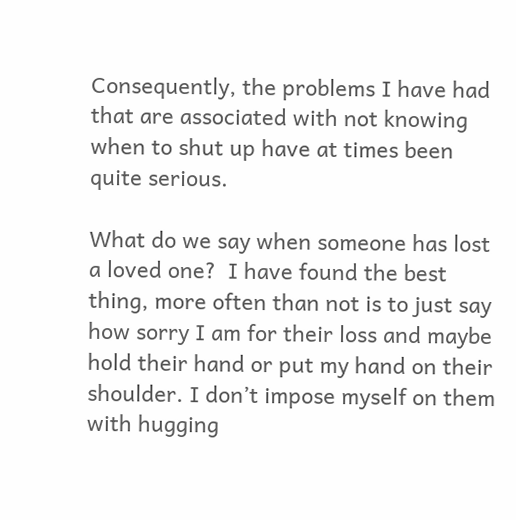Consequently, the problems I have had that are associated with not knowing when to shut up have at times been quite serious.

What do we say when someone has lost a loved one?  I have found the best thing, more often than not is to just say how sorry I am for their loss and maybe hold their hand or put my hand on their shoulder. I don’t impose myself on them with hugging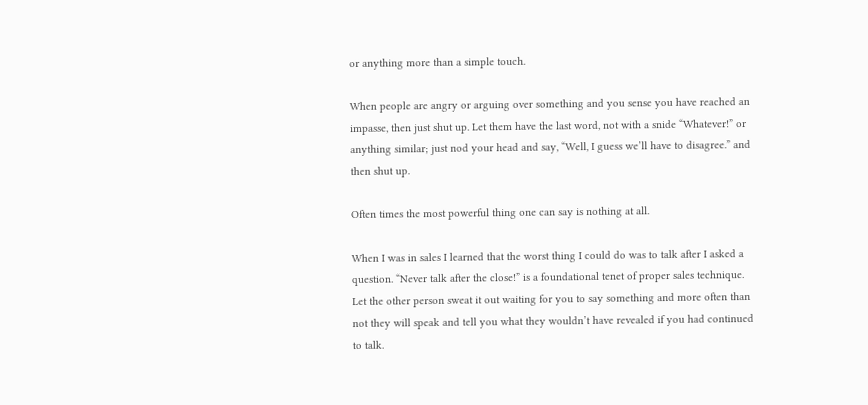or anything more than a simple touch.

When people are angry or arguing over something and you sense you have reached an impasse, then just shut up. Let them have the last word, not with a snide “Whatever!” or anything similar; just nod your head and say, “Well, I guess we’ll have to disagree.” and then shut up.

Often times the most powerful thing one can say is nothing at all.

When I was in sales I learned that the worst thing I could do was to talk after I asked a question. “Never talk after the close!” is a foundational tenet of proper sales technique. Let the other person sweat it out waiting for you to say something and more often than not they will speak and tell you what they wouldn’t have revealed if you had continued to talk.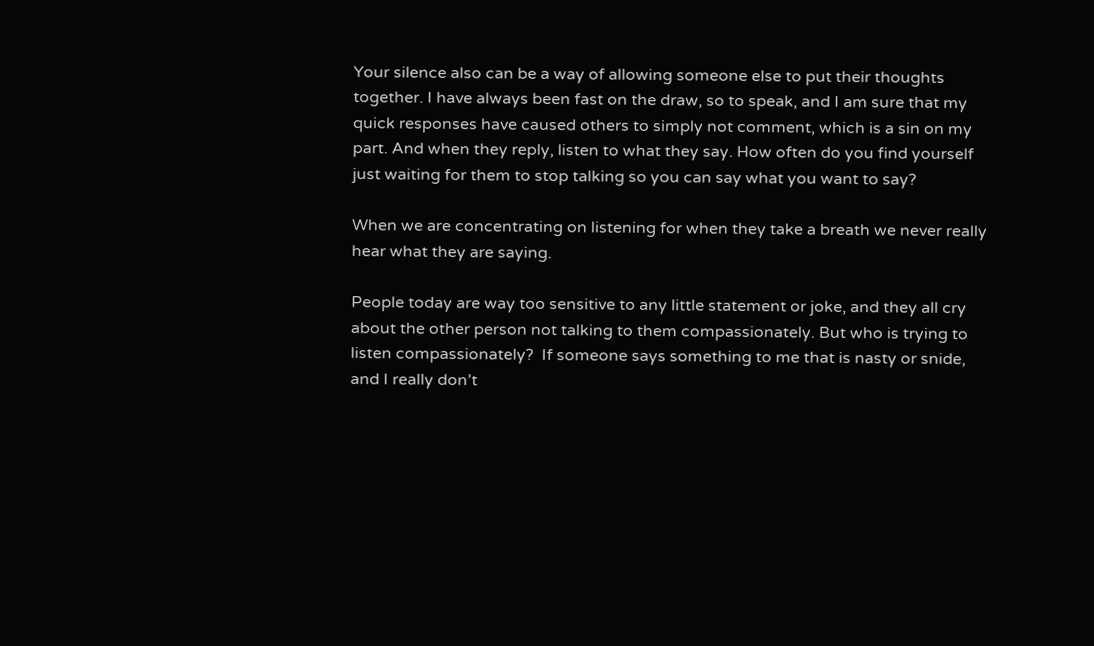Your silence also can be a way of allowing someone else to put their thoughts together. I have always been fast on the draw, so to speak, and I am sure that my quick responses have caused others to simply not comment, which is a sin on my part. And when they reply, listen to what they say. How often do you find yourself just waiting for them to stop talking so you can say what you want to say?

When we are concentrating on listening for when they take a breath we never really hear what they are saying.

People today are way too sensitive to any little statement or joke, and they all cry about the other person not talking to them compassionately. But who is trying to listen compassionately?  If someone says something to me that is nasty or snide, and I really don’t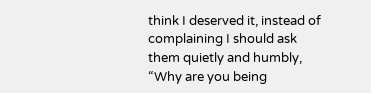think I deserved it, instead of complaining I should ask them quietly and humbly, “Why are you being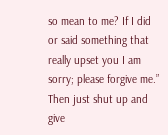so mean to me? If I did or said something that really upset you I am sorry; please forgive me.”  Then just shut up and give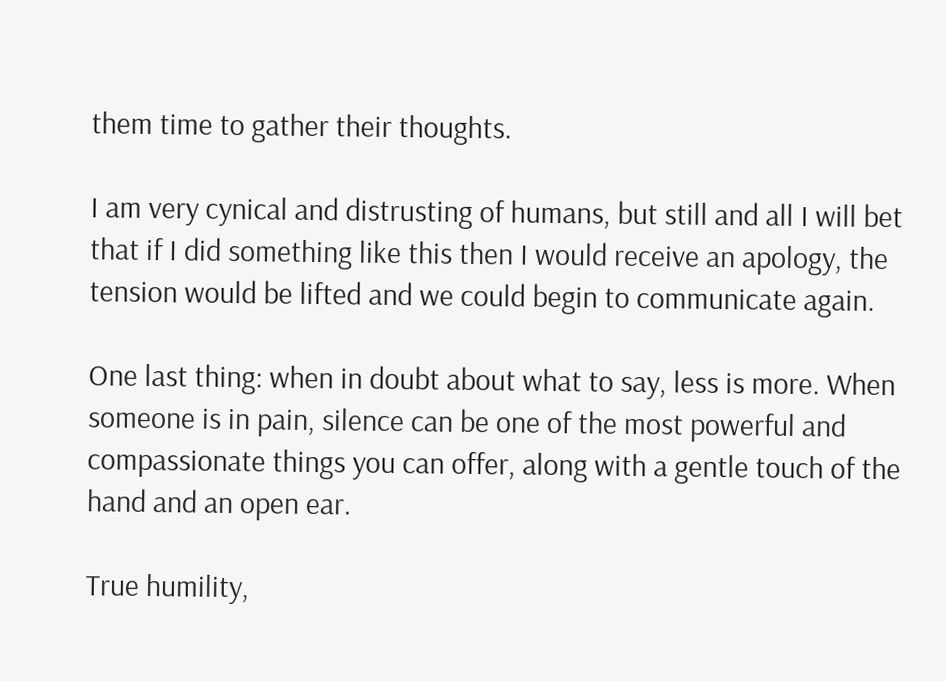them time to gather their thoughts.

I am very cynical and distrusting of humans, but still and all I will bet that if I did something like this then I would receive an apology, the tension would be lifted and we could begin to communicate again.

One last thing: when in doubt about what to say, less is more. When someone is in pain, silence can be one of the most powerful and compassionate things you can offer, along with a gentle touch of the hand and an open ear.

True humility,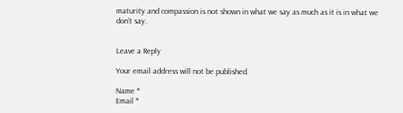maturity and compassion is not shown in what we say as much as it is in what we don’t say.


Leave a Reply

Your email address will not be published.

Name *
Email *